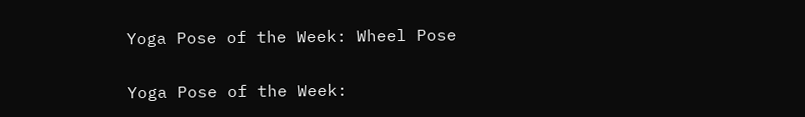Yoga Pose of the Week: Wheel Pose

Yoga Pose of the Week: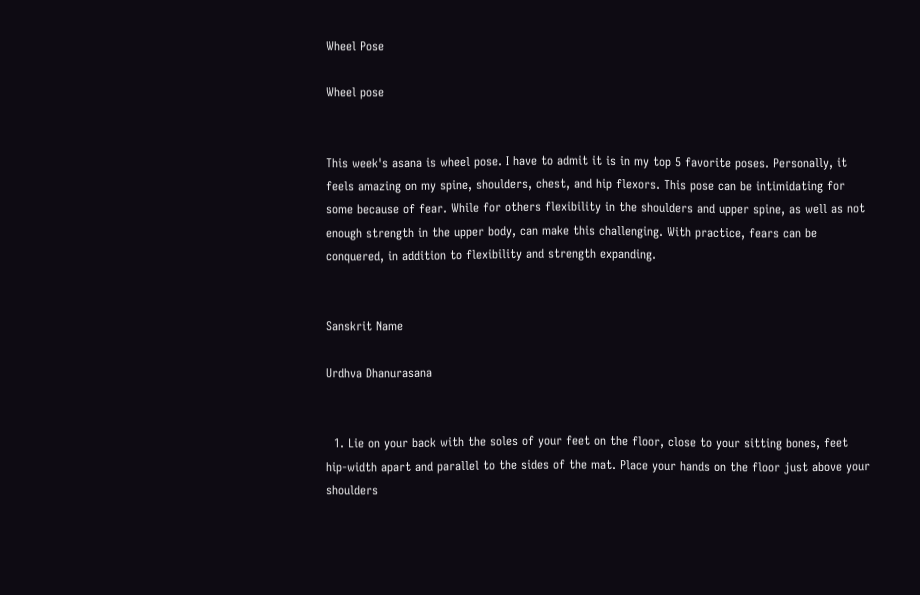Wheel Pose

Wheel pose


This week's asana is wheel pose. I have to admit it is in my top 5 favorite poses. Personally, it feels amazing on my spine, shoulders, chest, and hip flexors. This pose can be intimidating for some because of fear. While for others flexibility in the shoulders and upper spine, as well as not enough strength in the upper body, can make this challenging. With practice, fears can be conquered, in addition to flexibility and strength expanding.


Sanskrit Name

Urdhva Dhanurasana


  1. Lie on your back with the soles of your feet on the floor, close to your sitting bones, feet hip-width apart and parallel to the sides of the mat. Place your hands on the floor just above your shoulders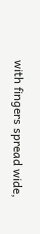with fingers spread wide,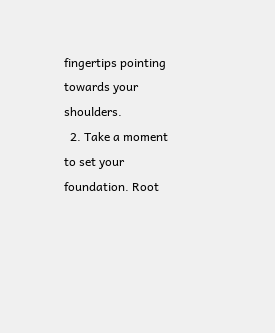fingertips pointing towards your shoulders.
  2. Take a moment to set your foundation. Root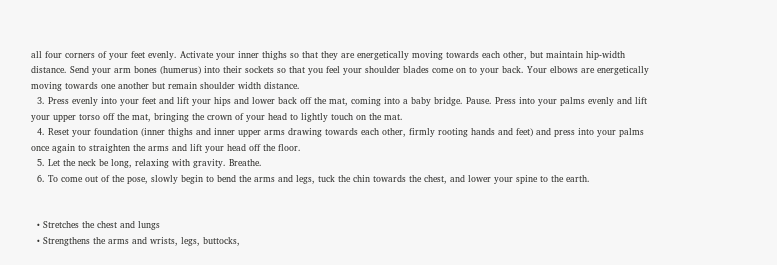all four corners of your feet evenly. Activate your inner thighs so that they are energetically moving towards each other, but maintain hip-width distance. Send your arm bones (humerus) into their sockets so that you feel your shoulder blades come on to your back. Your elbows are energetically moving towards one another but remain shoulder width distance.
  3. Press evenly into your feet and lift your hips and lower back off the mat, coming into a baby bridge. Pause. Press into your palms evenly and lift your upper torso off the mat, bringing the crown of your head to lightly touch on the mat.
  4. Reset your foundation (inner thighs and inner upper arms drawing towards each other, firmly rooting hands and feet) and press into your palms once again to straighten the arms and lift your head off the floor.
  5. Let the neck be long, relaxing with gravity. Breathe.
  6. To come out of the pose, slowly begin to bend the arms and legs, tuck the chin towards the chest, and lower your spine to the earth.


  • Stretches the chest and lungs
  • Strengthens the arms and wrists, legs, buttocks,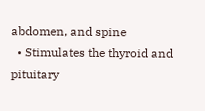abdomen, and spine
  • Stimulates the thyroid and pituitary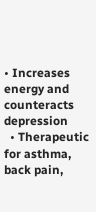• Increases energy and counteracts depression
  • Therapeutic for asthma, back pain,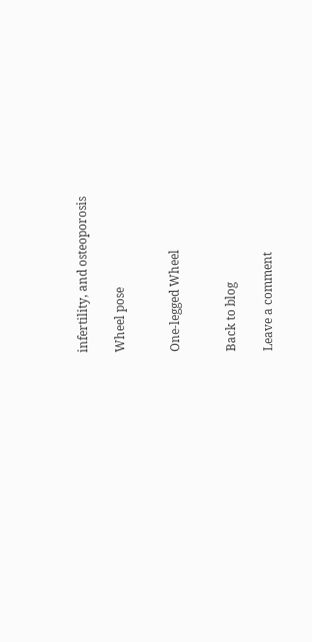infertility, and osteoporosis

Wheel pose


One-legged Wheel


Back to blog

Leave a comment